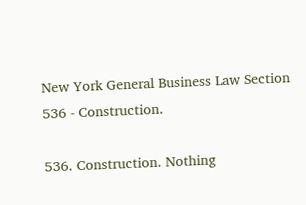New York General Business Law Section 536 - Construction.

536. Construction. Nothing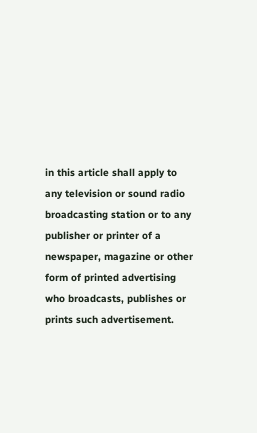in this article shall apply to any television or sound radio broadcasting station or to any publisher or printer of a newspaper, magazine or other form of printed advertising who broadcasts, publishes or prints such advertisement.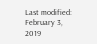Last modified: February 3, 2019